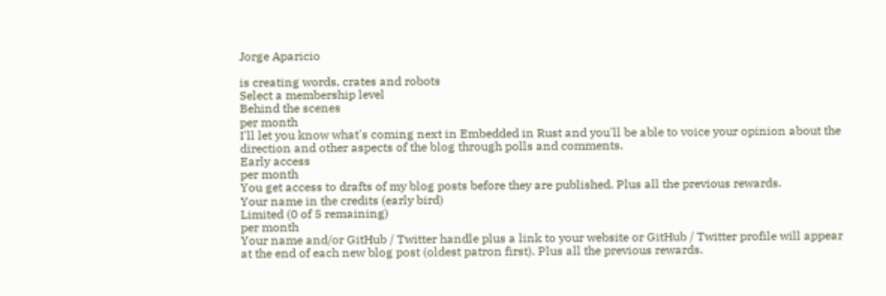Jorge Aparicio

is creating words, crates and robots
Select a membership level
Behind the scenes
per month
I'll let you know what's coming next in Embedded in Rust and you'll be able to voice your opinion about the direction and other aspects of the blog through polls and comments.
Early access
per month
You get access to drafts of my blog posts before they are published. Plus all the previous rewards.
Your name in the credits (early bird)
Limited (0 of 5 remaining)
per month
Your name and/or GitHub / Twitter handle plus a link to your website or GitHub / Twitter profile will appear at the end of each new blog post (oldest patron first). Plus all the previous rewards.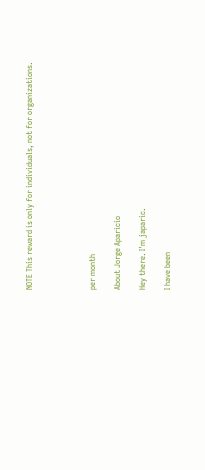NOTE This reward is only for individuals, not for organizations.




per month

About Jorge Aparicio

Hey there. I'm japaric.

I have been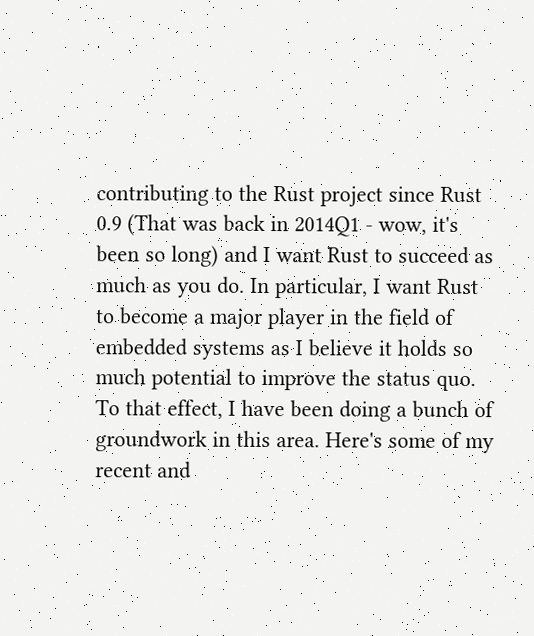contributing to the Rust project since Rust 0.9 (That was back in 2014Q1 - wow, it's been so long) and I want Rust to succeed as much as you do. In particular, I want Rust to become a major player in the field of embedded systems as I believe it holds so much potential to improve the status quo. To that effect, I have been doing a bunch of groundwork in this area. Here's some of my recent and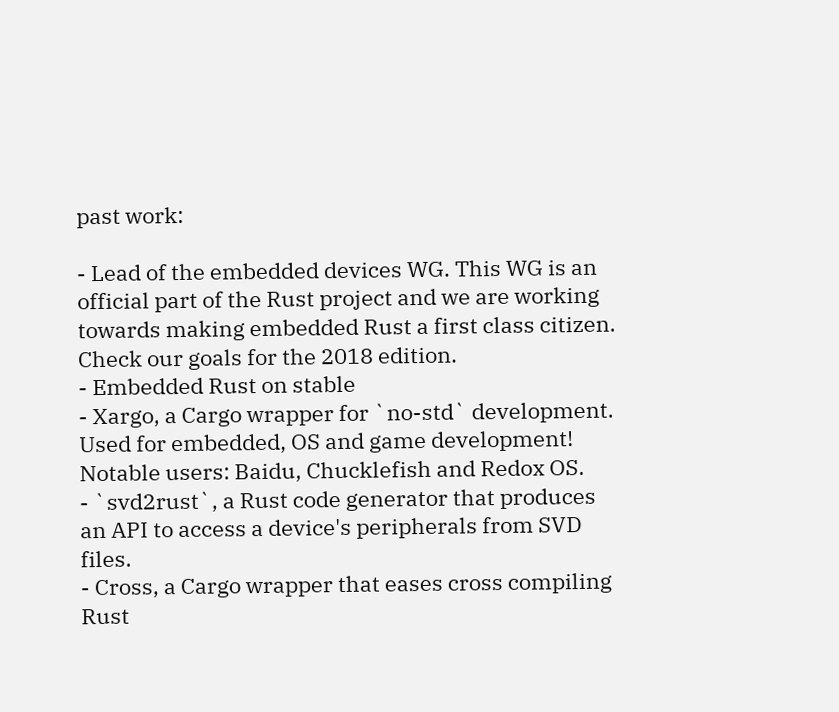past work:

- Lead of the embedded devices WG. This WG is an official part of the Rust project and we are working towards making embedded Rust a first class citizen. Check our goals for the 2018 edition.
- Embedded Rust on stable
- Xargo, a Cargo wrapper for `no-std` development. Used for embedded, OS and game development! Notable users: Baidu, Chucklefish and Redox OS.
- `svd2rust`, a Rust code generator that produces an API to access a device's peripherals from SVD files.
- Cross, a Cargo wrapper that eases cross compiling Rust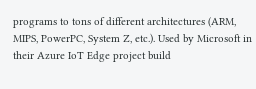programs to tons of different architectures (ARM, MIPS, PowerPC, System Z, etc.). Used by Microsoft in their Azure IoT Edge project build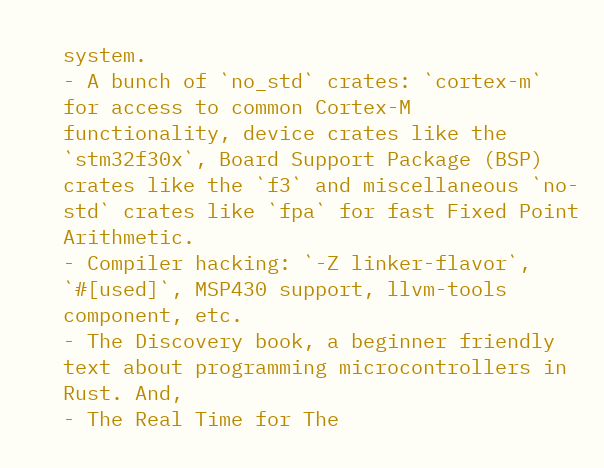system.
- A bunch of `no_std` crates: `cortex-m` for access to common Cortex-M functionality, device crates like the `stm32f30x`, Board Support Package (BSP) crates like the `f3` and miscellaneous `no-std` crates like `fpa` for fast Fixed Point Arithmetic.
- Compiler hacking: `-Z linker-flavor`, `#[used]`, MSP430 support, llvm-tools component, etc.
- The Discovery book, a beginner friendly text about programming microcontrollers in Rust. And,
- The Real Time for The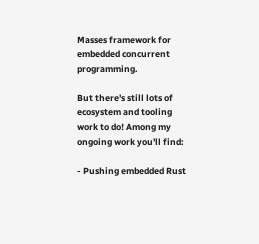Masses framework for embedded concurrent programming.

But there's still lots of ecosystem and tooling work to do! Among my ongoing work you'll find:

- Pushing embedded Rust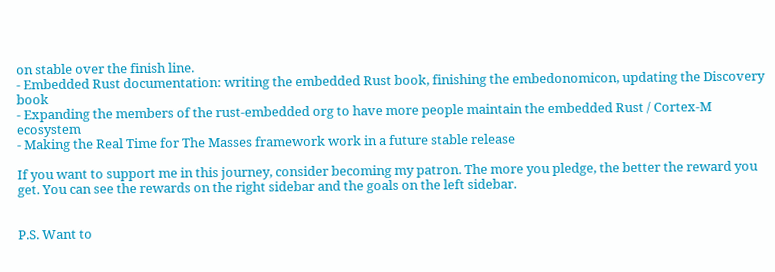on stable over the finish line.
- Embedded Rust documentation: writing the embedded Rust book, finishing the embedonomicon, updating the Discovery book
- Expanding the members of the rust-embedded org to have more people maintain the embedded Rust / Cortex-M ecosystem
- Making the Real Time for The Masses framework work in a future stable release

If you want to support me in this journey, consider becoming my patron. The more you pledge, the better the reward you get. You can see the rewards on the right sidebar and the goals on the left sidebar.


P.S. Want to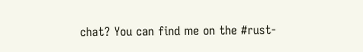chat? You can find me on the #rust-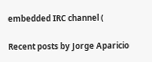embedded IRC channel (

Recent posts by Jorge Aparicio